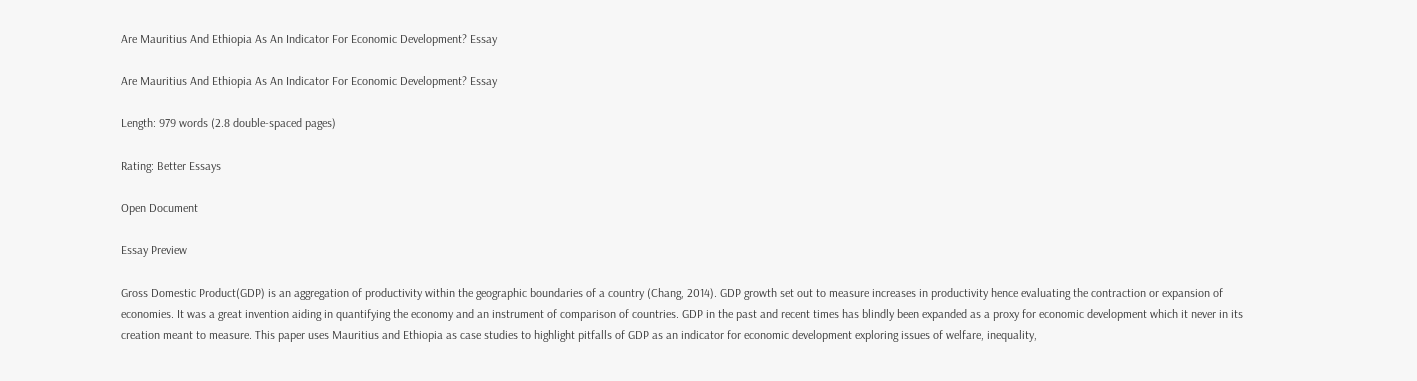Are Mauritius And Ethiopia As An Indicator For Economic Development? Essay

Are Mauritius And Ethiopia As An Indicator For Economic Development? Essay

Length: 979 words (2.8 double-spaced pages)

Rating: Better Essays

Open Document

Essay Preview

Gross Domestic Product(GDP) is an aggregation of productivity within the geographic boundaries of a country (Chang, 2014). GDP growth set out to measure increases in productivity hence evaluating the contraction or expansion of economies. It was a great invention aiding in quantifying the economy and an instrument of comparison of countries. GDP in the past and recent times has blindly been expanded as a proxy for economic development which it never in its creation meant to measure. This paper uses Mauritius and Ethiopia as case studies to highlight pitfalls of GDP as an indicator for economic development exploring issues of welfare, inequality,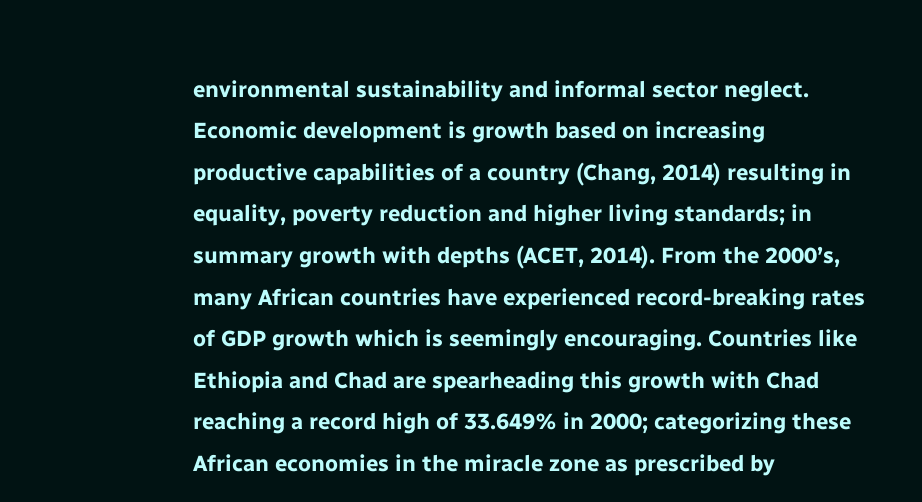environmental sustainability and informal sector neglect.
Economic development is growth based on increasing productive capabilities of a country (Chang, 2014) resulting in equality, poverty reduction and higher living standards; in summary growth with depths (ACET, 2014). From the 2000’s, many African countries have experienced record-breaking rates of GDP growth which is seemingly encouraging. Countries like Ethiopia and Chad are spearheading this growth with Chad reaching a record high of 33.649% in 2000; categorizing these African economies in the miracle zone as prescribed by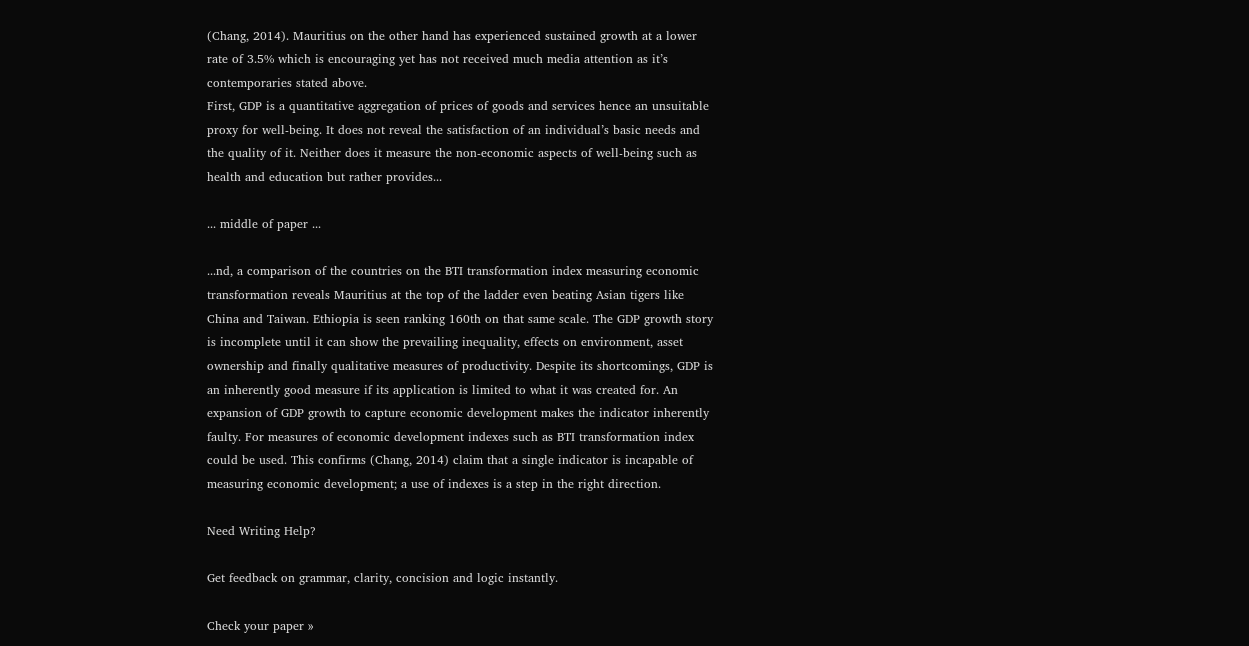(Chang, 2014). Mauritius on the other hand has experienced sustained growth at a lower rate of 3.5% which is encouraging yet has not received much media attention as it’s contemporaries stated above.
First, GDP is a quantitative aggregation of prices of goods and services hence an unsuitable proxy for well-being. It does not reveal the satisfaction of an individual’s basic needs and the quality of it. Neither does it measure the non-economic aspects of well-being such as health and education but rather provides...

... middle of paper ...

...nd, a comparison of the countries on the BTI transformation index measuring economic transformation reveals Mauritius at the top of the ladder even beating Asian tigers like China and Taiwan. Ethiopia is seen ranking 160th on that same scale. The GDP growth story is incomplete until it can show the prevailing inequality, effects on environment, asset ownership and finally qualitative measures of productivity. Despite its shortcomings, GDP is an inherently good measure if its application is limited to what it was created for. An expansion of GDP growth to capture economic development makes the indicator inherently faulty. For measures of economic development indexes such as BTI transformation index could be used. This confirms (Chang, 2014) claim that a single indicator is incapable of measuring economic development; a use of indexes is a step in the right direction.

Need Writing Help?

Get feedback on grammar, clarity, concision and logic instantly.

Check your paper »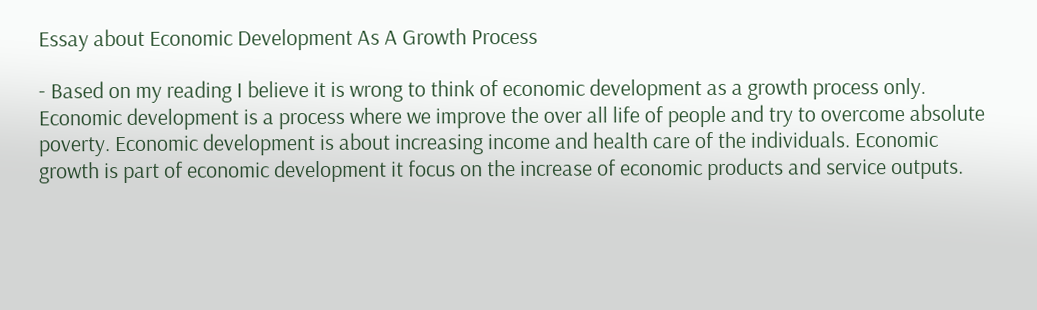Essay about Economic Development As A Growth Process

- Based on my reading I believe it is wrong to think of economic development as a growth process only. Economic development is a process where we improve the over all life of people and try to overcome absolute poverty. Economic development is about increasing income and health care of the individuals. Economic growth is part of economic development it focus on the increase of economic products and service outputs.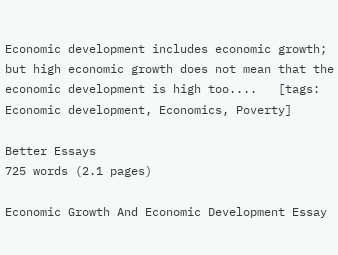Economic development includes economic growth; but high economic growth does not mean that the economic development is high too....   [tags: Economic development, Economics, Poverty]

Better Essays
725 words (2.1 pages)

Economic Growth And Economic Development Essay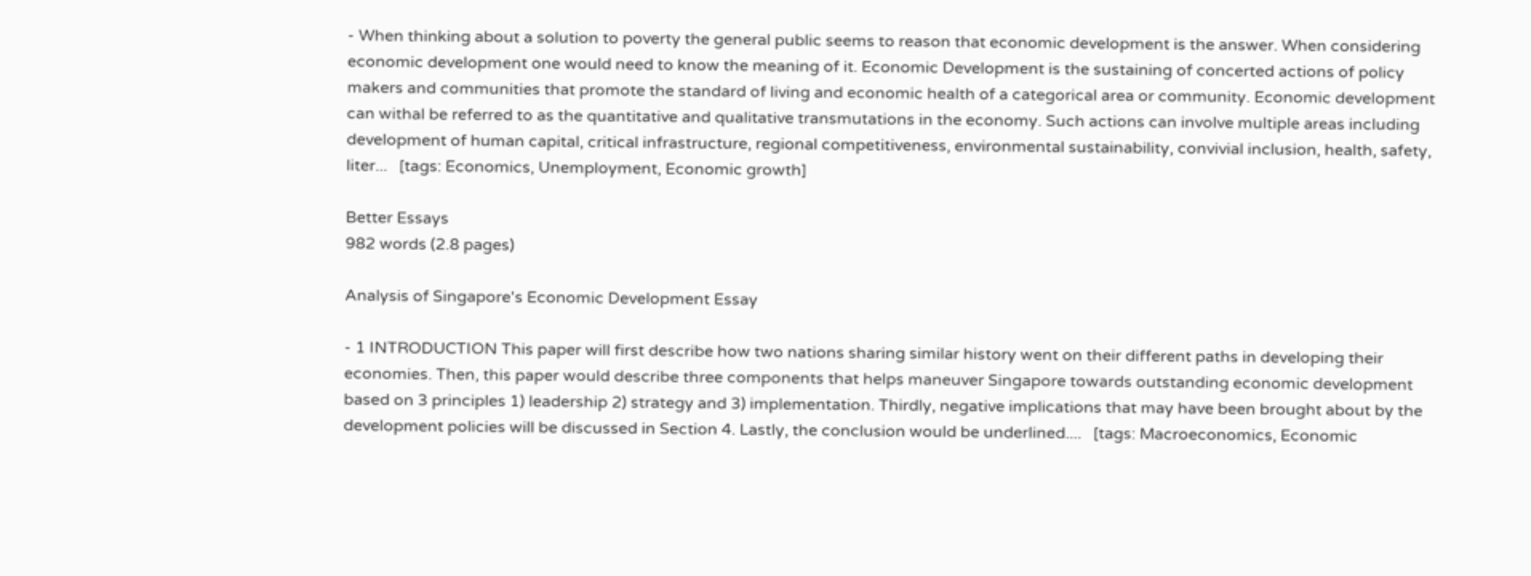- When thinking about a solution to poverty the general public seems to reason that economic development is the answer. When considering economic development one would need to know the meaning of it. Economic Development is the sustaining of concerted actions of policy makers and communities that promote the standard of living and economic health of a categorical area or community. Economic development can withal be referred to as the quantitative and qualitative transmutations in the economy. Such actions can involve multiple areas including development of human capital, critical infrastructure, regional competitiveness, environmental sustainability, convivial inclusion, health, safety, liter...   [tags: Economics, Unemployment, Economic growth]

Better Essays
982 words (2.8 pages)

Analysis of Singapore's Economic Development Essay

- 1 INTRODUCTION This paper will first describe how two nations sharing similar history went on their different paths in developing their economies. Then, this paper would describe three components that helps maneuver Singapore towards outstanding economic development based on 3 principles 1) leadership 2) strategy and 3) implementation. Thirdly, negative implications that may have been brought about by the development policies will be discussed in Section 4. Lastly, the conclusion would be underlined....   [tags: Macroeconomics, Economic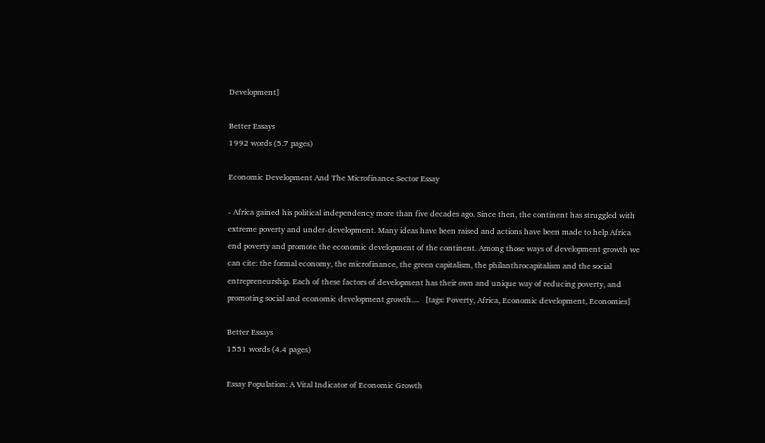Development]

Better Essays
1992 words (5.7 pages)

Economic Development And The Microfinance Sector Essay

- Africa gained his political independency more than five decades ago. Since then, the continent has struggled with extreme poverty and under-development. Many ideas have been raised and actions have been made to help Africa end poverty and promote the economic development of the continent. Among those ways of development growth we can cite: the formal economy, the microfinance, the green capitalism, the philanthrocapitalism and the social entrepreneurship. Each of these factors of development has their own and unique way of reducing poverty, and promoting social and economic development growth....   [tags: Poverty, Africa, Economic development, Economies]

Better Essays
1551 words (4.4 pages)

Essay Population: A Vital Indicator of Economic Growth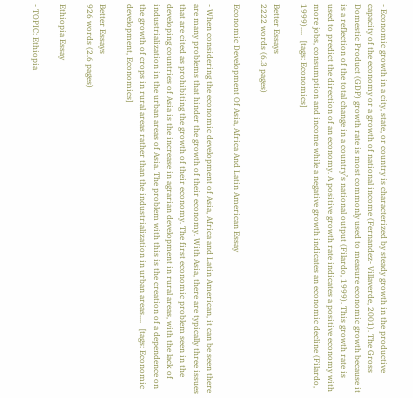- Economic growth in a city, state, or country is characterized by steady growth in the productive capacity of the economy or a growth of national income (Fernandez- Villaverde, 2001). The Gross Domestic Product (GDP) growth rate is most commonly used to measure economic growth because it is a reflection of the total change in a country’s national output (Filardo, 1999). This growth rate is used to predict the direction of an economy. A positive growth rate indicates a positive economy with more jobs, consumption and income while a negative growth indicates an economic decline (Filardo, 1999)....   [tags: Economics]

Better Essays
2222 words (6.3 pages)

Economic Development Of Asia, Africa And Latin American Essay

- When considering the economic development of Asia, Africa and Latin American, it can be seen there are many problems that hinder the growth of their economy. With Asia, there are typically three issues that are cited as prohibiting the growth of their economy. The first economic problem seen in the developing countries of Asia is the increase in agrarian development in rural areas, with the lack of industrialization in the urban areas of Asia. The problem with this is the creation of a dependence on the growth of crops in rural areas rather than the industrialization in urban areas....   [tags: Economic development, Economics]

Better Essays
926 words (2.6 pages)

Ethiopia Essay

- TOPIC: Ethiopia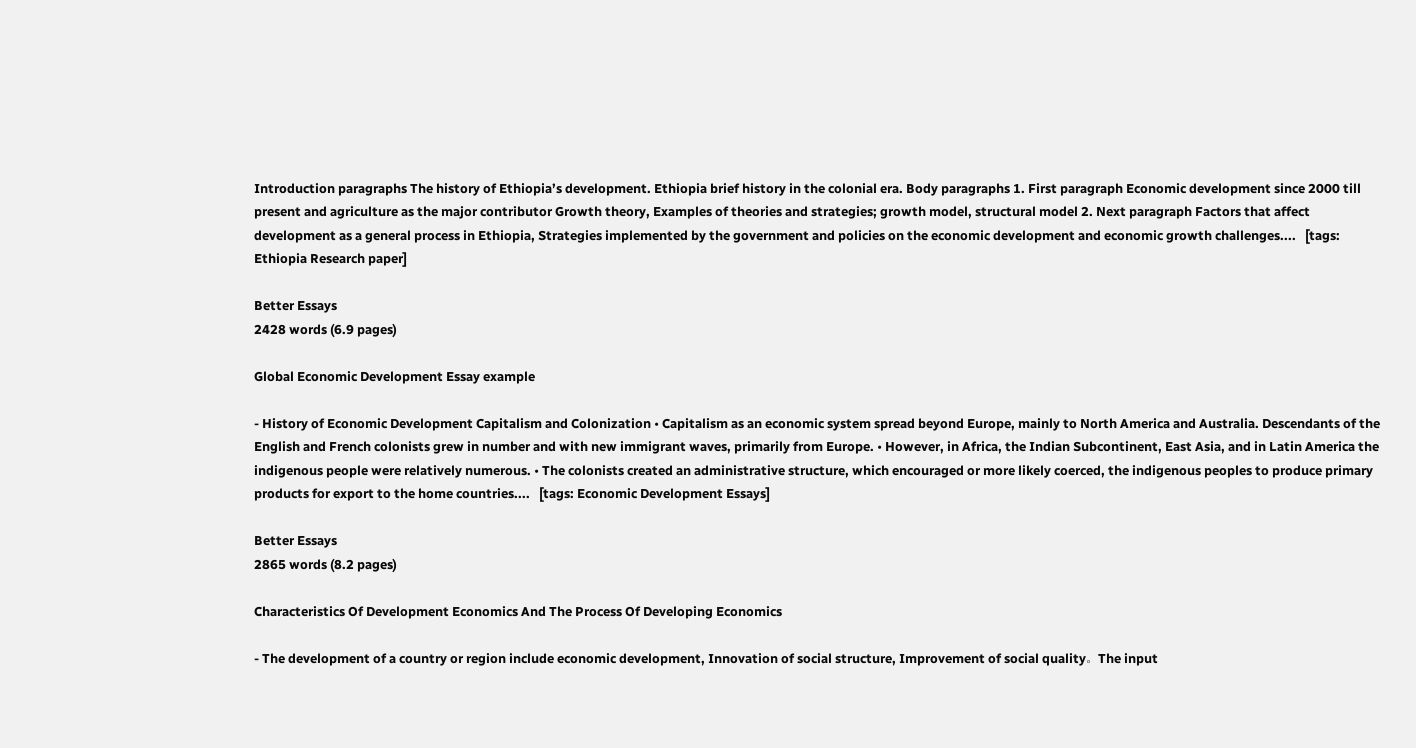Introduction paragraphs The history of Ethiopia’s development. Ethiopia brief history in the colonial era. Body paragraphs 1. First paragraph Economic development since 2000 till present and agriculture as the major contributor Growth theory, Examples of theories and strategies; growth model, structural model 2. Next paragraph Factors that affect development as a general process in Ethiopia, Strategies implemented by the government and policies on the economic development and economic growth challenges....   [tags: Ethiopia Research paper]

Better Essays
2428 words (6.9 pages)

Global Economic Development Essay example

- History of Economic Development Capitalism and Colonization • Capitalism as an economic system spread beyond Europe, mainly to North America and Australia. Descendants of the English and French colonists grew in number and with new immigrant waves, primarily from Europe. • However, in Africa, the Indian Subcontinent, East Asia, and in Latin America the indigenous people were relatively numerous. • The colonists created an administrative structure, which encouraged or more likely coerced, the indigenous peoples to produce primary products for export to the home countries....   [tags: Economic Development Essays]

Better Essays
2865 words (8.2 pages)

Characteristics Of Development Economics And The Process Of Developing Economics

- The development of a country or region include economic development, Innovation of social structure, Improvement of social quality。The input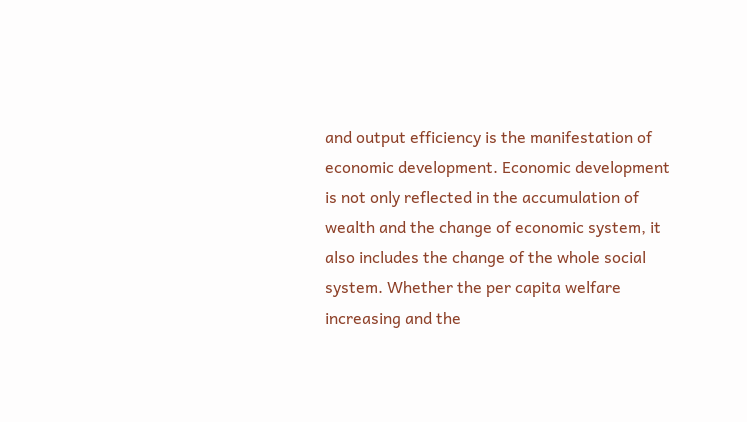and output efficiency is the manifestation of economic development. Economic development is not only reflected in the accumulation of wealth and the change of economic system, it also includes the change of the whole social system. Whether the per capita welfare increasing and the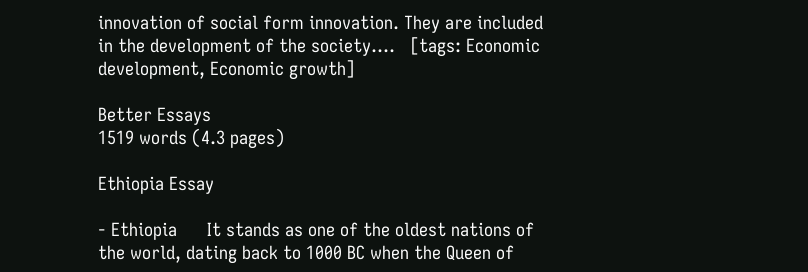innovation of social form innovation. They are included in the development of the society....   [tags: Economic development, Economic growth]

Better Essays
1519 words (4.3 pages)

Ethiopia Essay

- Ethiopia      It stands as one of the oldest nations of the world, dating back to 1000 BC when the Queen of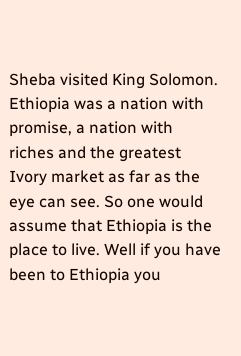Sheba visited King Solomon. Ethiopia was a nation with promise, a nation with riches and the greatest Ivory market as far as the eye can see. So one would assume that Ethiopia is the place to live. Well if you have been to Ethiopia you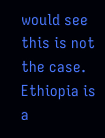would see this is not the case. Ethiopia is a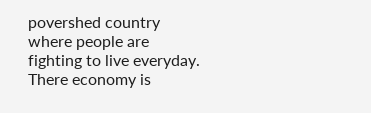povershed country where people are fighting to live everyday. There economy is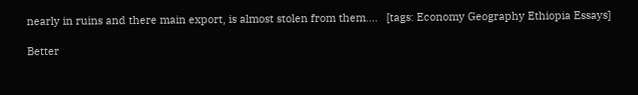nearly in ruins and there main export, is almost stolen from them....   [tags: Economy Geography Ethiopia Essays]

Better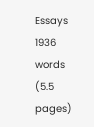Essays
1936 words (5.5 pages)